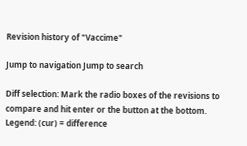Revision history of "Vaccime"

Jump to navigation Jump to search

Diff selection: Mark the radio boxes of the revisions to compare and hit enter or the button at the bottom.
Legend: (cur) = difference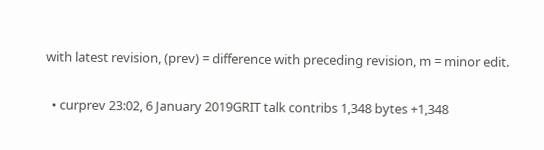with latest revision, (prev) = difference with preceding revision, m = minor edit.

  • curprev 23:02, 6 January 2019GRIT talk contribs 1,348 bytes +1,348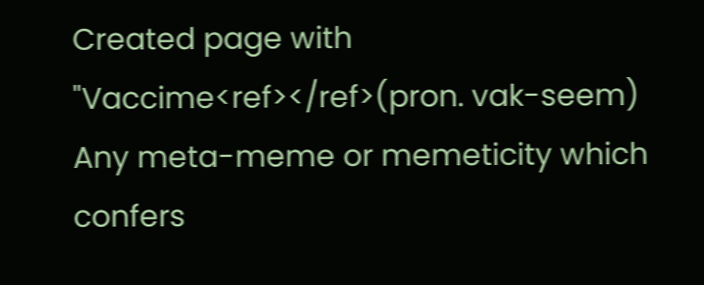Created page with "Vaccime<ref></ref>(pron. vak-seem) Any meta-meme or memeticity which confers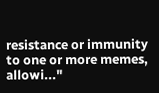resistance or immunity to one or more memes, allowi..."